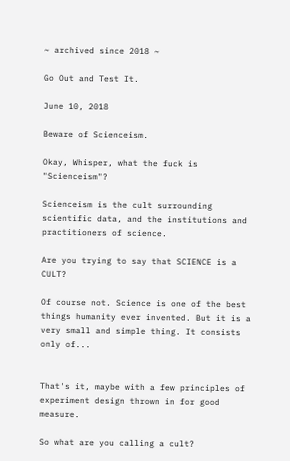~ archived since 2018 ~

Go Out and Test It.

June 10, 2018

Beware of Scienceism.

Okay, Whisper, what the fuck is "Scienceism"?

Scienceism is the cult surrounding scientific data, and the institutions and practitioners of science.

Are you trying to say that SCIENCE is a CULT?

Of course not. Science is one of the best things humanity ever invented. But it is a very small and simple thing. It consists only of...


That's it, maybe with a few principles of experiment design thrown in for good measure.

So what are you calling a cult?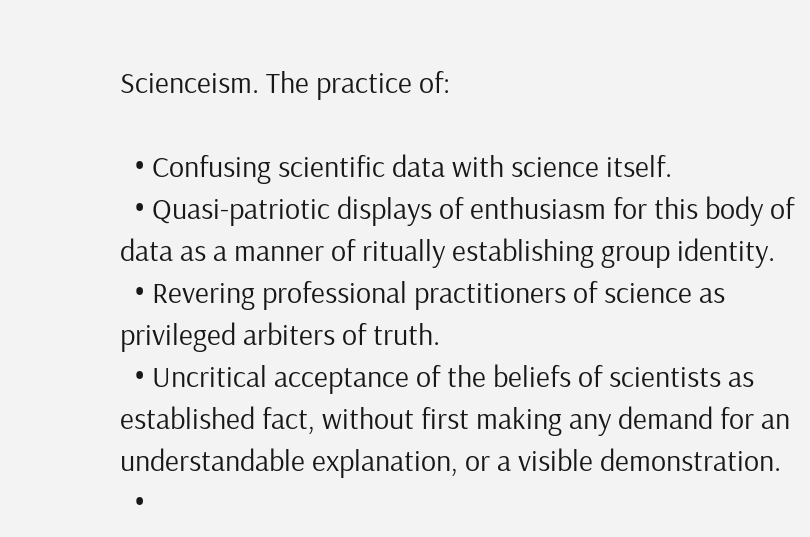Scienceism. The practice of:

  • Confusing scientific data with science itself.
  • Quasi-patriotic displays of enthusiasm for this body of data as a manner of ritually establishing group identity.
  • Revering professional practitioners of science as privileged arbiters of truth.
  • Uncritical acceptance of the beliefs of scientists as established fact, without first making any demand for an understandable explanation, or a visible demonstration.
  •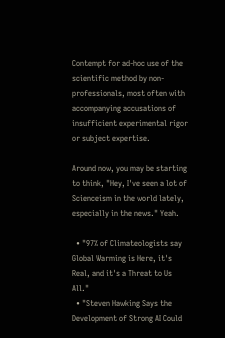Contempt for ad-hoc use of the scientific method by non-professionals, most often with accompanying accusations of insufficient experimental rigor or subject expertise.

Around now, you may be starting to think, "Hey, I've seen a lot of Scienceism in the world lately, especially in the news." Yeah.

  • "97% of Climateologists say Global Warming is Here, it's Real, and it's a Threat to Us All."
  • "Steven Hawking Says the Development of Strong AI Could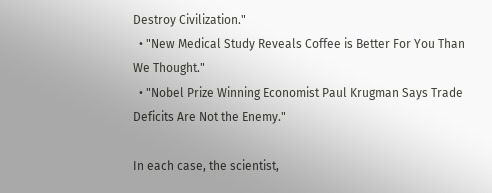Destroy Civilization."
  • "New Medical Study Reveals Coffee is Better For You Than We Thought."
  • "Nobel Prize Winning Economist Paul Krugman Says Trade Deficits Are Not the Enemy."

In each case, the scientist,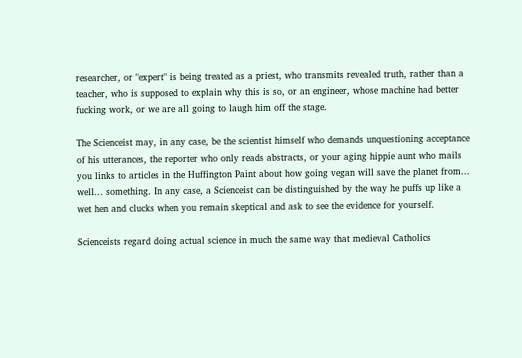researcher, or "expert" is being treated as a priest, who transmits revealed truth, rather than a teacher, who is supposed to explain why this is so, or an engineer, whose machine had better fucking work, or we are all going to laugh him off the stage.

The Scienceist may, in any case, be the scientist himself who demands unquestioning acceptance of his utterances, the reporter who only reads abstracts, or your aging hippie aunt who mails you links to articles in the Huffington Paint about how going vegan will save the planet from... well... something. In any case, a Scienceist can be distinguished by the way he puffs up like a wet hen and clucks when you remain skeptical and ask to see the evidence for yourself.

Scienceists regard doing actual science in much the same way that medieval Catholics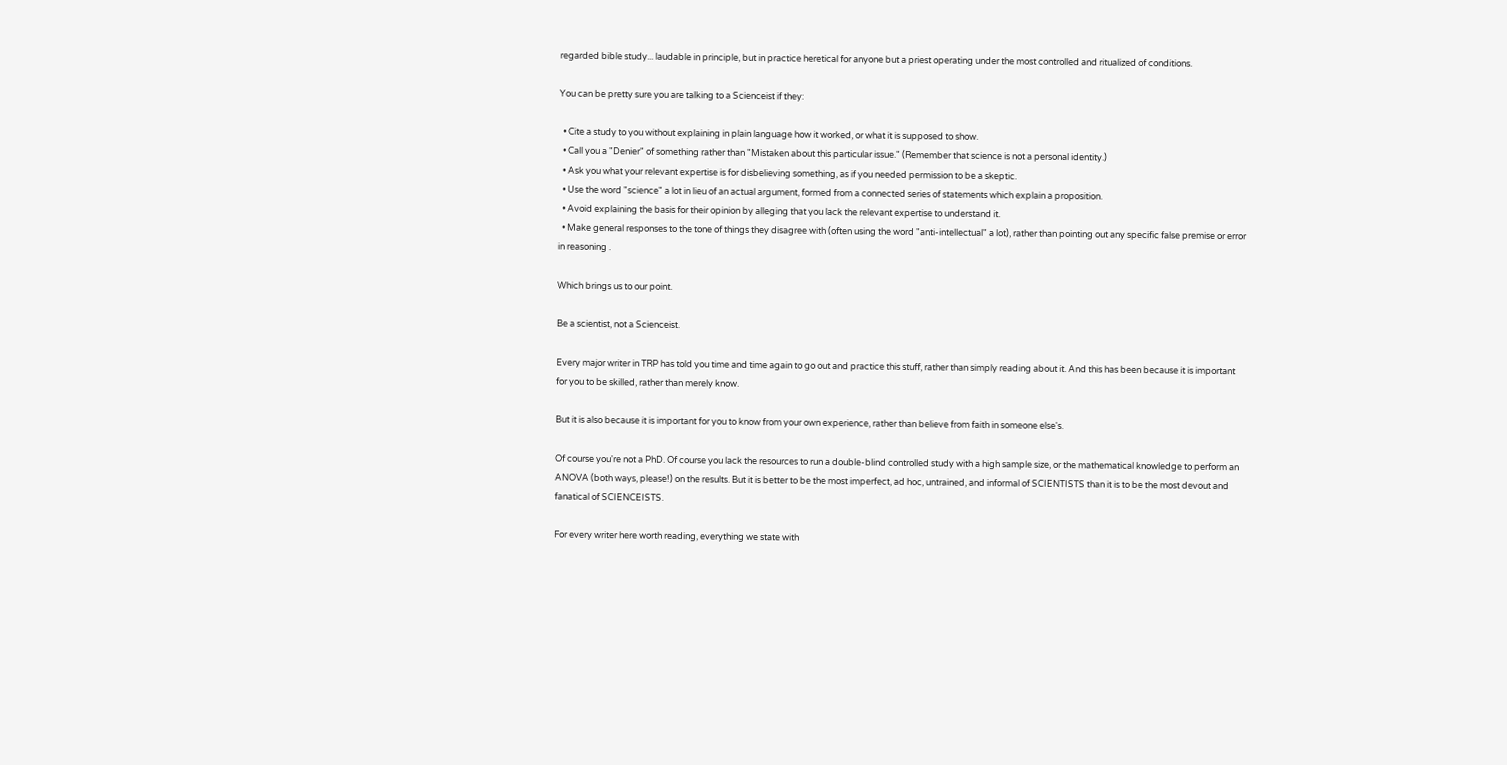regarded bible study... laudable in principle, but in practice heretical for anyone but a priest operating under the most controlled and ritualized of conditions.

You can be pretty sure you are talking to a Scienceist if they:

  • Cite a study to you without explaining in plain language how it worked, or what it is supposed to show.
  • Call you a "Denier" of something rather than "Mistaken about this particular issue." (Remember that science is not a personal identity.)
  • Ask you what your relevant expertise is for disbelieving something, as if you needed permission to be a skeptic.
  • Use the word "science" a lot in lieu of an actual argument, formed from a connected series of statements which explain a proposition.
  • Avoid explaining the basis for their opinion by alleging that you lack the relevant expertise to understand it.
  • Make general responses to the tone of things they disagree with (often using the word "anti-intellectual" a lot), rather than pointing out any specific false premise or error in reasoning .

Which brings us to our point.

Be a scientist, not a Scienceist.

Every major writer in TRP has told you time and time again to go out and practice this stuff, rather than simply reading about it. And this has been because it is important for you to be skilled, rather than merely know.

But it is also because it is important for you to know from your own experience, rather than believe from faith in someone else's.

Of course you're not a PhD. Of course you lack the resources to run a double-blind controlled study with a high sample size, or the mathematical knowledge to perform an ANOVA (both ways, please!) on the results. But it is better to be the most imperfect, ad hoc, untrained, and informal of SCIENTISTS than it is to be the most devout and fanatical of SCIENCEISTS.

For every writer here worth reading, everything we state with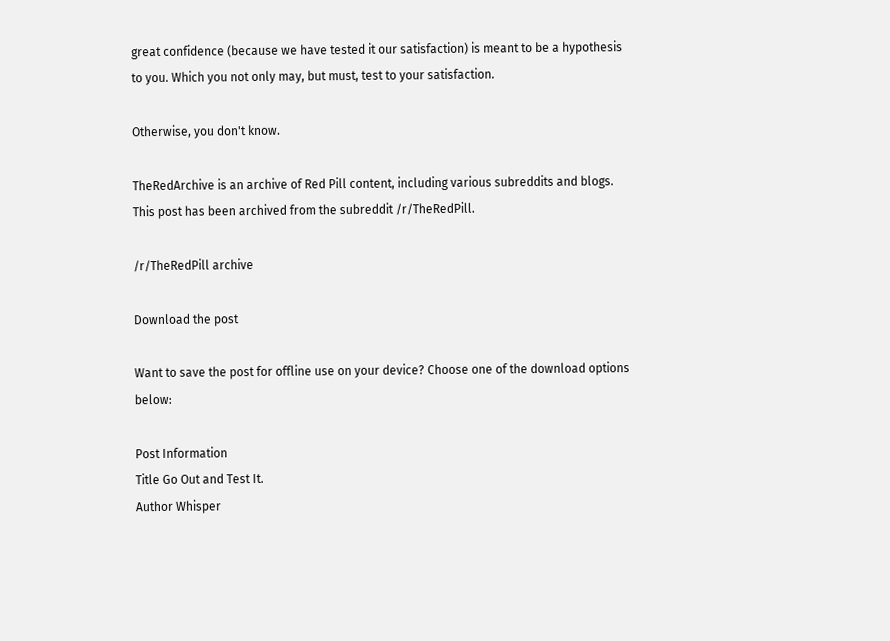great confidence (because we have tested it our satisfaction) is meant to be a hypothesis to you. Which you not only may, but must, test to your satisfaction.

Otherwise, you don't know.

TheRedArchive is an archive of Red Pill content, including various subreddits and blogs. This post has been archived from the subreddit /r/TheRedPill.

/r/TheRedPill archive

Download the post

Want to save the post for offline use on your device? Choose one of the download options below:

Post Information
Title Go Out and Test It.
Author Whisper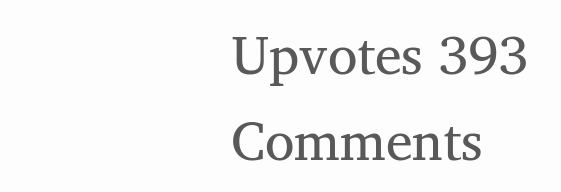Upvotes 393
Comments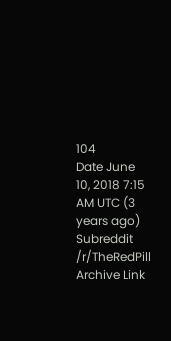104
Date June 10, 2018 7:15 AM UTC (3 years ago)
Subreddit /r/TheRedPill
Archive Link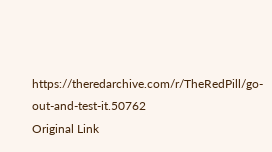https://theredarchive.com/r/TheRedPill/go-out-and-test-it.50762
Original Link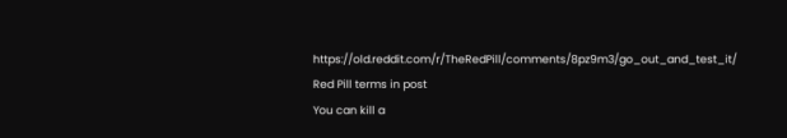https://old.reddit.com/r/TheRedPill/comments/8pz9m3/go_out_and_test_it/
Red Pill terms in post
You can kill a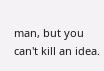man, but you can't kill an idea.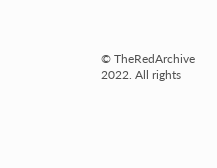© TheRedArchive 2022. All rights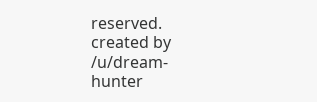reserved.
created by /u/dream-hunter